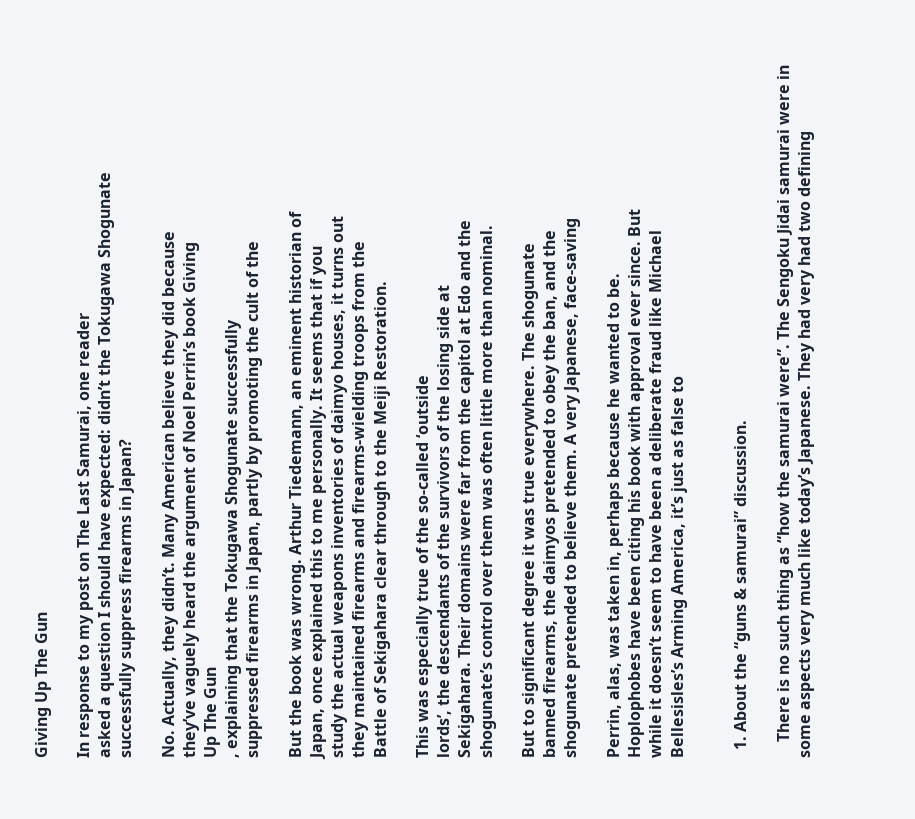Giving Up The Gun

In response to my post on The Last Samurai, one reader
asked a question I should have expected: didn’t the Tokugawa Shogunate
successfully suppress firearms in Japan?

No. Actually, they didn’t. Many American believe they did because
they’ve vaguely heard the argument of Noel Perrin’s book Giving
Up The Gun
, explaining that the Tokugawa Shogunate successfully
suppressed firearms in Japan, partly by promoting the cult of the

But the book was wrong. Arthur Tiedemann, an eminent historian of
Japan, once explained this to me personally. It seems that if you
study the actual weapons inventories of daimyo houses, it turns out
they maintained firearms and firearms-wielding troops from the
Battle of Sekigahara clear through to the Meiji Restoration.

This was especially true of the so-called ‘outside
lords’, the descendants of the survivors of the losing side at
Sekigahara. Their domains were far from the capitol at Edo and the
shogunate’s control over them was often little more than nominal.

But to significant degree it was true everywhere. The shogunate
banned firearms, the daimyos pretended to obey the ban, and the
shogunate pretended to believe them. A very Japanese, face-saving

Perrin, alas, was taken in, perhaps because he wanted to be.
Hoplophobes have been citing his book with approval ever since. But
while it doesn’t seem to have been a deliberate fraud like Michael
Bellesisles’s Arming America, it’s just as false to


  1. About the “guns & samurai” discussion.

    There is no such thing as “how the samurai were”. The Sengoku Jidai samurai were in some aspects very much like today’s Japanese. They had very had two defining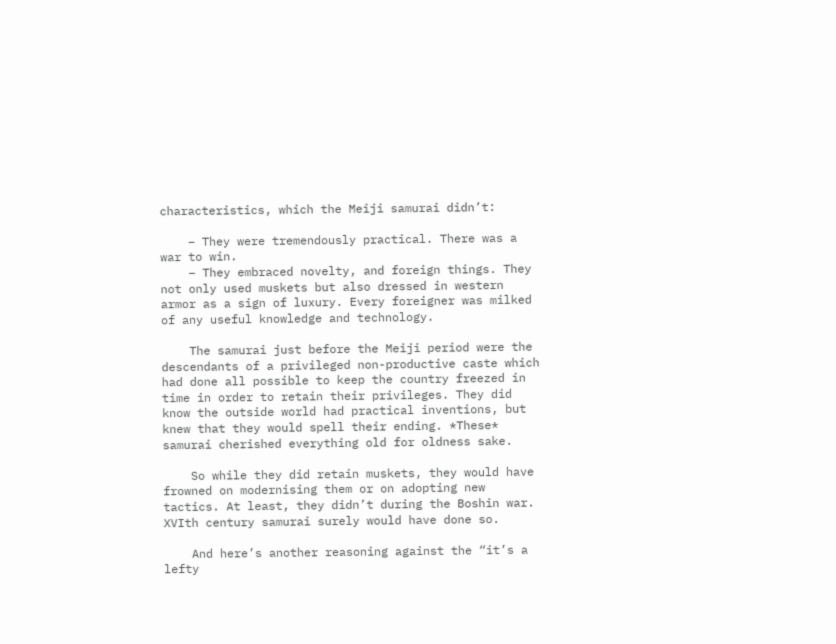characteristics, which the Meiji samurai didn’t:

    – They were tremendously practical. There was a war to win.
    – They embraced novelty, and foreign things. They not only used muskets but also dressed in western armor as a sign of luxury. Every foreigner was milked of any useful knowledge and technology.

    The samurai just before the Meiji period were the descendants of a privileged non-productive caste which had done all possible to keep the country freezed in time in order to retain their privileges. They did know the outside world had practical inventions, but knew that they would spell their ending. *These* samurai cherished everything old for oldness sake.

    So while they did retain muskets, they would have frowned on modernising them or on adopting new tactics. At least, they didn’t during the Boshin war. XVIth century samurai surely would have done so.

    And here’s another reasoning against the “it’s a lefty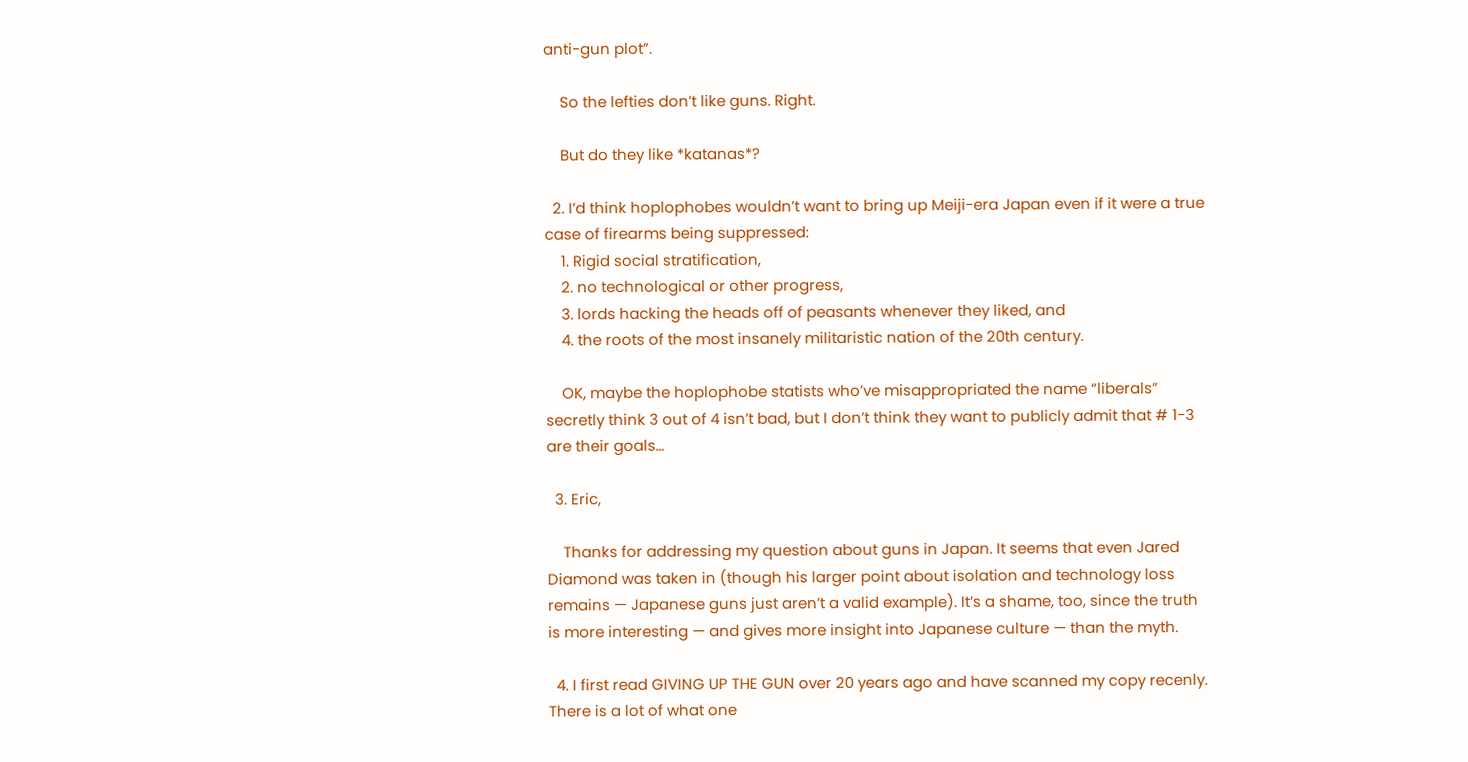anti-gun plot”.

    So the lefties don’t like guns. Right.

    But do they like *katanas*?

  2. I’d think hoplophobes wouldn’t want to bring up Meiji-era Japan even if it were a true case of firearms being suppressed:
    1. Rigid social stratification,
    2. no technological or other progress,
    3. lords hacking the heads off of peasants whenever they liked, and
    4. the roots of the most insanely militaristic nation of the 20th century.

    OK, maybe the hoplophobe statists who’ve misappropriated the name “liberals” secretly think 3 out of 4 isn’t bad, but I don’t think they want to publicly admit that # 1-3 are their goals…

  3. Eric,

    Thanks for addressing my question about guns in Japan. It seems that even Jared Diamond was taken in (though his larger point about isolation and technology loss remains — Japanese guns just aren’t a valid example). It’s a shame, too, since the truth is more interesting — and gives more insight into Japanese culture — than the myth.

  4. I first read GIVING UP THE GUN over 20 years ago and have scanned my copy recenly. There is a lot of what one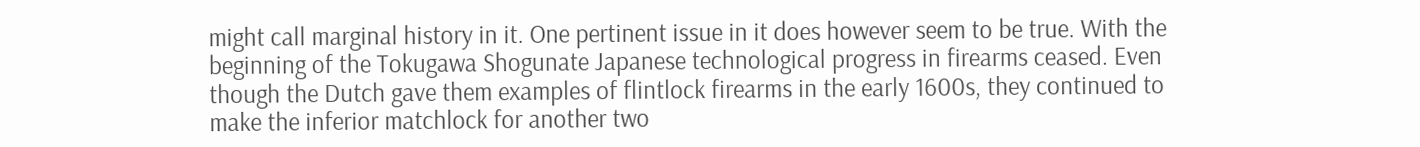might call marginal history in it. One pertinent issue in it does however seem to be true. With the beginning of the Tokugawa Shogunate Japanese technological progress in firearms ceased. Even though the Dutch gave them examples of flintlock firearms in the early 1600s, they continued to make the inferior matchlock for another two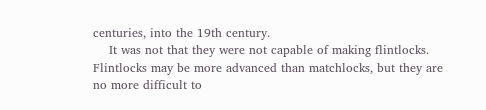centuries, into the 19th century.
    It was not that they were not capable of making flintlocks. Flintlocks may be more advanced than matchlocks, but they are no more difficult to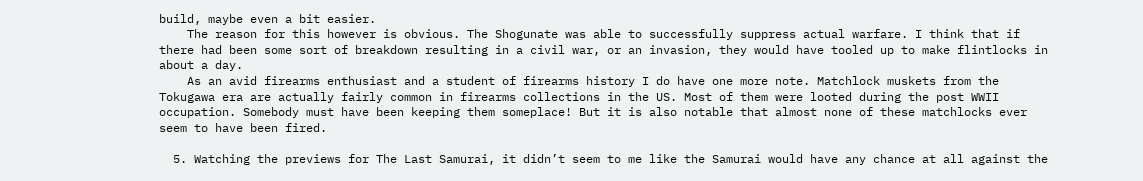build, maybe even a bit easier.
    The reason for this however is obvious. The Shogunate was able to successfully suppress actual warfare. I think that if there had been some sort of breakdown resulting in a civil war, or an invasion, they would have tooled up to make flintlocks in about a day.
    As an avid firearms enthusiast and a student of firearms history I do have one more note. Matchlock muskets from the Tokugawa era are actually fairly common in firearms collections in the US. Most of them were looted during the post WWII occupation. Somebody must have been keeping them someplace! But it is also notable that almost none of these matchlocks ever seem to have been fired.

  5. Watching the previews for The Last Samurai, it didn’t seem to me like the Samurai would have any chance at all against the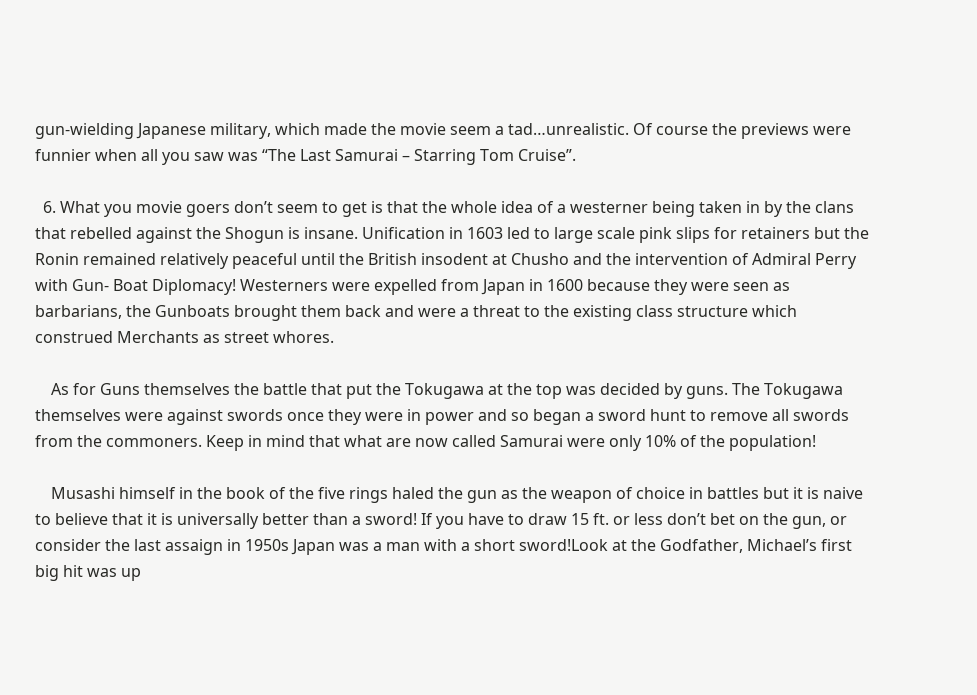gun-wielding Japanese military, which made the movie seem a tad…unrealistic. Of course the previews were funnier when all you saw was “The Last Samurai – Starring Tom Cruise”.

  6. What you movie goers don’t seem to get is that the whole idea of a westerner being taken in by the clans that rebelled against the Shogun is insane. Unification in 1603 led to large scale pink slips for retainers but the Ronin remained relatively peaceful until the British insodent at Chusho and the intervention of Admiral Perry with Gun- Boat Diplomacy! Westerners were expelled from Japan in 1600 because they were seen as barbarians, the Gunboats brought them back and were a threat to the existing class structure which construed Merchants as street whores.

    As for Guns themselves the battle that put the Tokugawa at the top was decided by guns. The Tokugawa themselves were against swords once they were in power and so began a sword hunt to remove all swords from the commoners. Keep in mind that what are now called Samurai were only 10% of the population!

    Musashi himself in the book of the five rings haled the gun as the weapon of choice in battles but it is naive to believe that it is universally better than a sword! If you have to draw 15 ft. or less don’t bet on the gun, or consider the last assaign in 1950s Japan was a man with a short sword!Look at the Godfather, Michael’s first big hit was up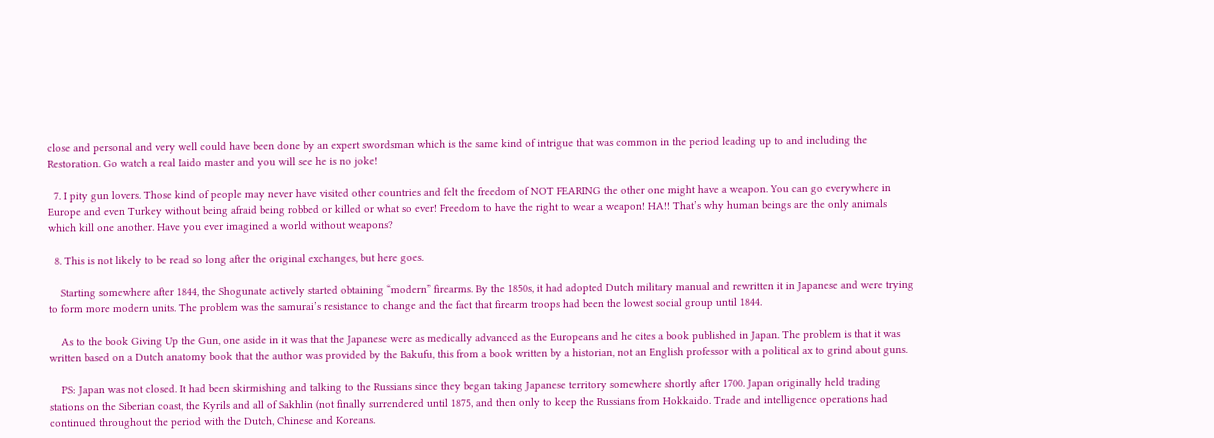close and personal and very well could have been done by an expert swordsman which is the same kind of intrigue that was common in the period leading up to and including the Restoration. Go watch a real Iaido master and you will see he is no joke!

  7. I pity gun lovers. Those kind of people may never have visited other countries and felt the freedom of NOT FEARING the other one might have a weapon. You can go everywhere in Europe and even Turkey without being afraid being robbed or killed or what so ever! Freedom to have the right to wear a weapon! HA!! That’s why human beings are the only animals which kill one another. Have you ever imagined a world without weapons?

  8. This is not likely to be read so long after the original exchanges, but here goes.

    Starting somewhere after 1844, the Shogunate actively started obtaining “modern” firearms. By the 1850s, it had adopted Dutch military manual and rewritten it in Japanese and were trying to form more modern units. The problem was the samurai’s resistance to change and the fact that firearm troops had been the lowest social group until 1844.

    As to the book Giving Up the Gun, one aside in it was that the Japanese were as medically advanced as the Europeans and he cites a book published in Japan. The problem is that it was written based on a Dutch anatomy book that the author was provided by the Bakufu, this from a book written by a historian, not an English professor with a political ax to grind about guns.

    PS: Japan was not closed. It had been skirmishing and talking to the Russians since they began taking Japanese territory somewhere shortly after 1700. Japan originally held trading stations on the Siberian coast, the Kyrils and all of Sakhlin (not finally surrendered until 1875, and then only to keep the Russians from Hokkaido. Trade and intelligence operations had continued throughout the period with the Dutch, Chinese and Koreans.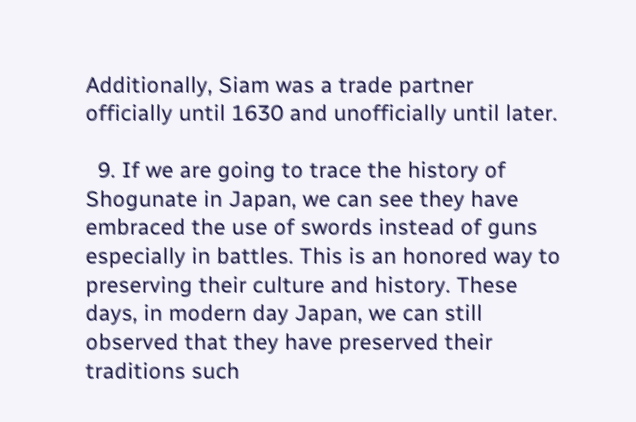Additionally, Siam was a trade partner officially until 1630 and unofficially until later.

  9. If we are going to trace the history of Shogunate in Japan, we can see they have embraced the use of swords instead of guns especially in battles. This is an honored way to preserving their culture and history. These days, in modern day Japan, we can still observed that they have preserved their traditions such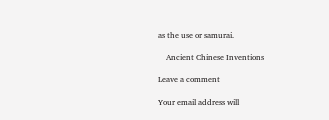as the use or samurai.

    Ancient Chinese Inventions

Leave a comment

Your email address will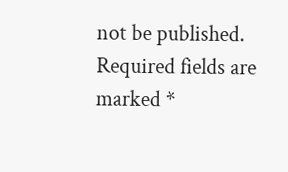not be published. Required fields are marked *